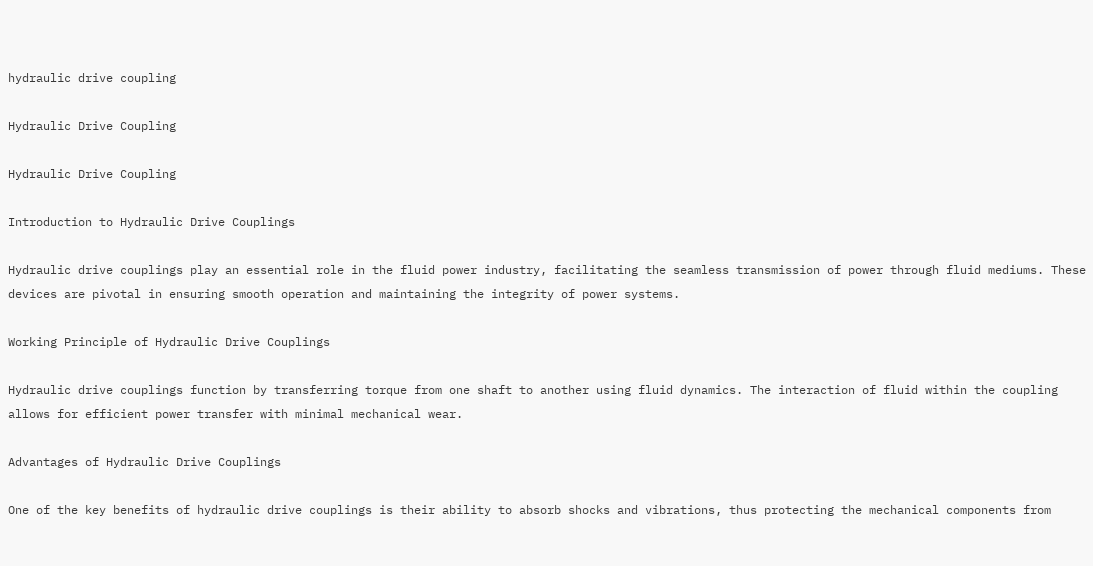hydraulic drive coupling

Hydraulic Drive Coupling

Hydraulic Drive Coupling

Introduction to Hydraulic Drive Couplings

Hydraulic drive couplings play an essential role in the fluid power industry, facilitating the seamless transmission of power through fluid mediums. These devices are pivotal in ensuring smooth operation and maintaining the integrity of power systems.

Working Principle of Hydraulic Drive Couplings

Hydraulic drive couplings function by transferring torque from one shaft to another using fluid dynamics. The interaction of fluid within the coupling allows for efficient power transfer with minimal mechanical wear.

Advantages of Hydraulic Drive Couplings

One of the key benefits of hydraulic drive couplings is their ability to absorb shocks and vibrations, thus protecting the mechanical components from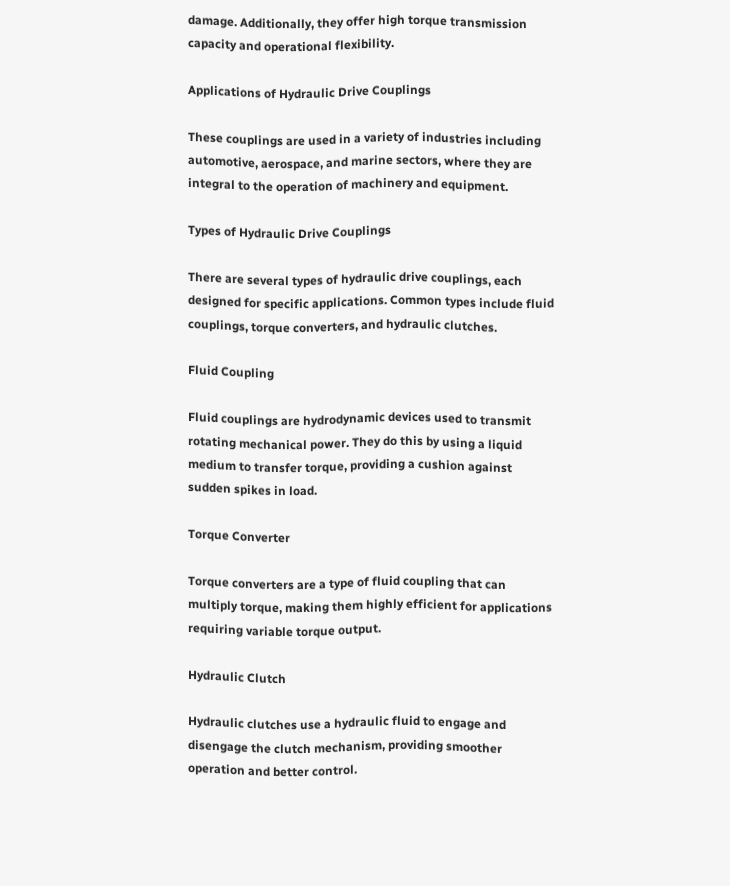damage. Additionally, they offer high torque transmission capacity and operational flexibility.

Applications of Hydraulic Drive Couplings

These couplings are used in a variety of industries including automotive, aerospace, and marine sectors, where they are integral to the operation of machinery and equipment.

Types of Hydraulic Drive Couplings

There are several types of hydraulic drive couplings, each designed for specific applications. Common types include fluid couplings, torque converters, and hydraulic clutches.

Fluid Coupling

Fluid couplings are hydrodynamic devices used to transmit rotating mechanical power. They do this by using a liquid medium to transfer torque, providing a cushion against sudden spikes in load.

Torque Converter

Torque converters are a type of fluid coupling that can multiply torque, making them highly efficient for applications requiring variable torque output.

Hydraulic Clutch

Hydraulic clutches use a hydraulic fluid to engage and disengage the clutch mechanism, providing smoother operation and better control.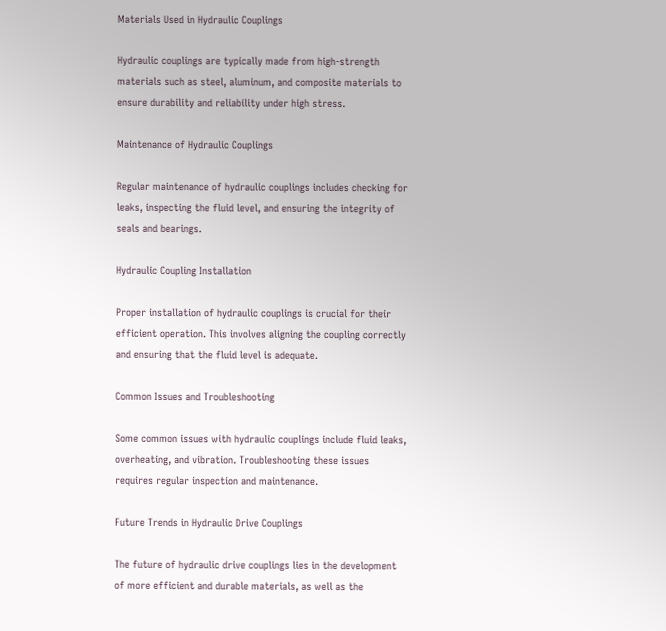Materials Used in Hydraulic Couplings

Hydraulic couplings are typically made from high-strength materials such as steel, aluminum, and composite materials to ensure durability and reliability under high stress.

Maintenance of Hydraulic Couplings

Regular maintenance of hydraulic couplings includes checking for leaks, inspecting the fluid level, and ensuring the integrity of seals and bearings.

Hydraulic Coupling Installation

Proper installation of hydraulic couplings is crucial for their efficient operation. This involves aligning the coupling correctly and ensuring that the fluid level is adequate.

Common Issues and Troubleshooting

Some common issues with hydraulic couplings include fluid leaks, overheating, and vibration. Troubleshooting these issues requires regular inspection and maintenance.

Future Trends in Hydraulic Drive Couplings

The future of hydraulic drive couplings lies in the development of more efficient and durable materials, as well as the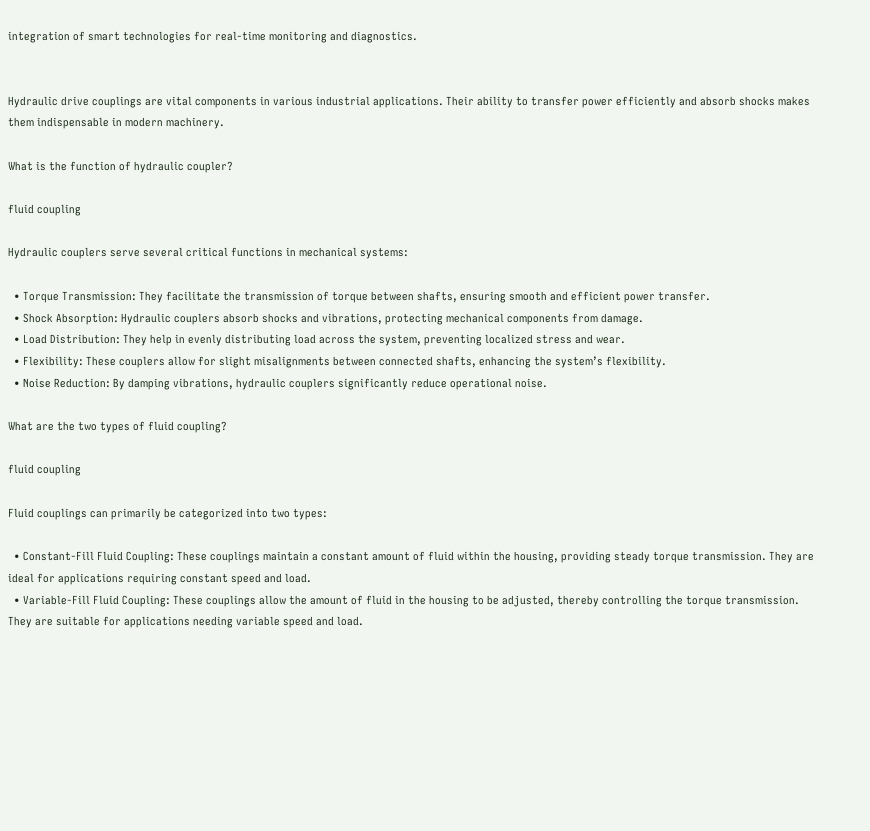integration of smart technologies for real-time monitoring and diagnostics.


Hydraulic drive couplings are vital components in various industrial applications. Their ability to transfer power efficiently and absorb shocks makes them indispensable in modern machinery.

What is the function of hydraulic coupler?

fluid coupling

Hydraulic couplers serve several critical functions in mechanical systems:

  • Torque Transmission: They facilitate the transmission of torque between shafts, ensuring smooth and efficient power transfer.
  • Shock Absorption: Hydraulic couplers absorb shocks and vibrations, protecting mechanical components from damage.
  • Load Distribution: They help in evenly distributing load across the system, preventing localized stress and wear.
  • Flexibility: These couplers allow for slight misalignments between connected shafts, enhancing the system’s flexibility.
  • Noise Reduction: By damping vibrations, hydraulic couplers significantly reduce operational noise.

What are the two types of fluid coupling?

fluid coupling

Fluid couplings can primarily be categorized into two types:

  • Constant-Fill Fluid Coupling: These couplings maintain a constant amount of fluid within the housing, providing steady torque transmission. They are ideal for applications requiring constant speed and load.
  • Variable-Fill Fluid Coupling: These couplings allow the amount of fluid in the housing to be adjusted, thereby controlling the torque transmission. They are suitable for applications needing variable speed and load.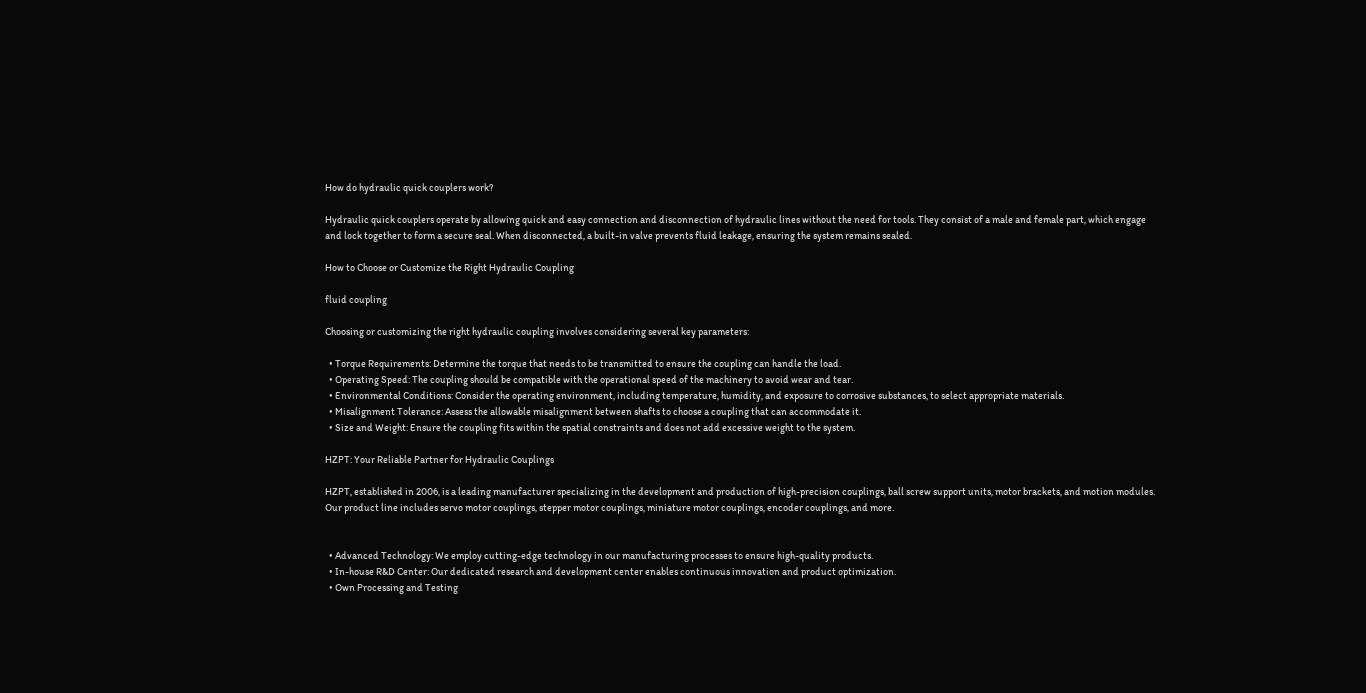How do hydraulic quick couplers work?

Hydraulic quick couplers operate by allowing quick and easy connection and disconnection of hydraulic lines without the need for tools. They consist of a male and female part, which engage and lock together to form a secure seal. When disconnected, a built-in valve prevents fluid leakage, ensuring the system remains sealed.

How to Choose or Customize the Right Hydraulic Coupling

fluid coupling

Choosing or customizing the right hydraulic coupling involves considering several key parameters:

  • Torque Requirements: Determine the torque that needs to be transmitted to ensure the coupling can handle the load.
  • Operating Speed: The coupling should be compatible with the operational speed of the machinery to avoid wear and tear.
  • Environmental Conditions: Consider the operating environment, including temperature, humidity, and exposure to corrosive substances, to select appropriate materials.
  • Misalignment Tolerance: Assess the allowable misalignment between shafts to choose a coupling that can accommodate it.
  • Size and Weight: Ensure the coupling fits within the spatial constraints and does not add excessive weight to the system.

HZPT: Your Reliable Partner for Hydraulic Couplings

HZPT, established in 2006, is a leading manufacturer specializing in the development and production of high-precision couplings, ball screw support units, motor brackets, and motion modules. Our product line includes servo motor couplings, stepper motor couplings, miniature motor couplings, encoder couplings, and more.


  • Advanced Technology: We employ cutting-edge technology in our manufacturing processes to ensure high-quality products.
  • In-house R&D Center: Our dedicated research and development center enables continuous innovation and product optimization.
  • Own Processing and Testing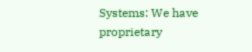Systems: We have proprietary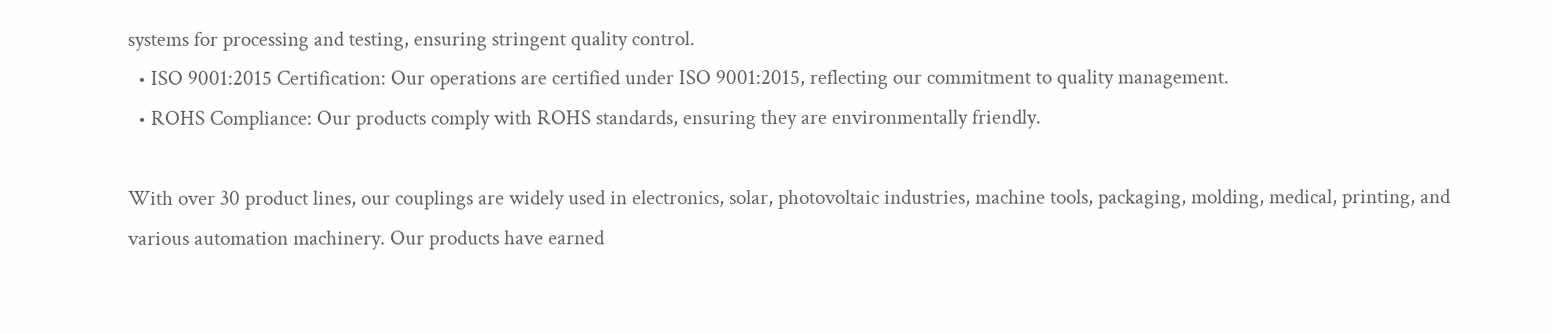systems for processing and testing, ensuring stringent quality control.
  • ISO 9001:2015 Certification: Our operations are certified under ISO 9001:2015, reflecting our commitment to quality management.
  • ROHS Compliance: Our products comply with ROHS standards, ensuring they are environmentally friendly.

With over 30 product lines, our couplings are widely used in electronics, solar, photovoltaic industries, machine tools, packaging, molding, medical, printing, and various automation machinery. Our products have earned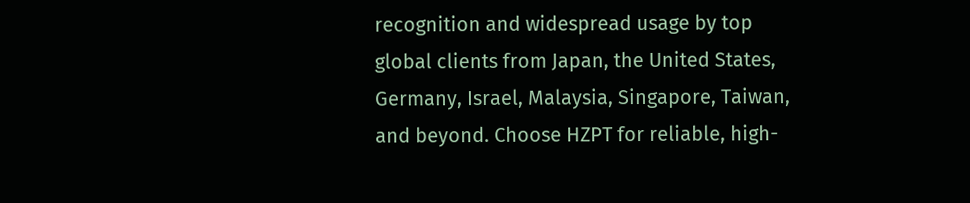recognition and widespread usage by top global clients from Japan, the United States, Germany, Israel, Malaysia, Singapore, Taiwan, and beyond. Choose HZPT for reliable, high-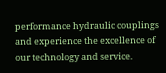performance hydraulic couplings and experience the excellence of our technology and service.